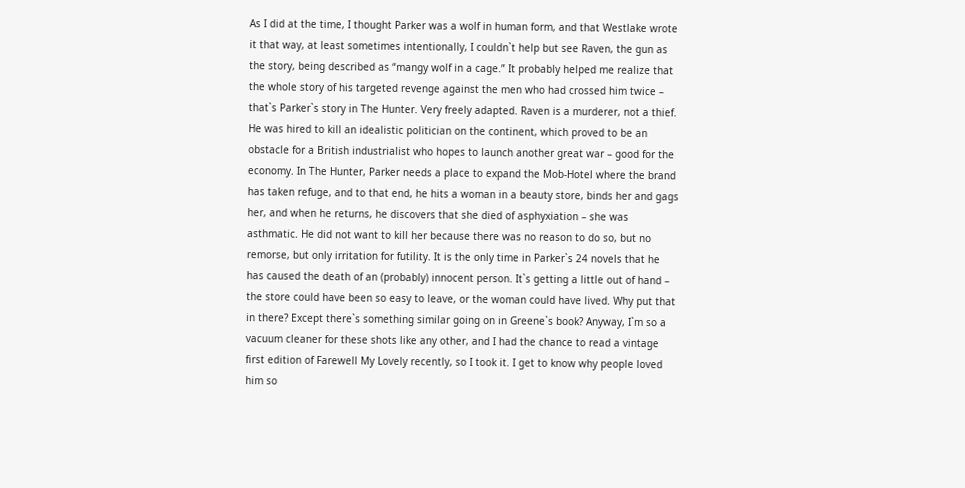As I did at the time, I thought Parker was a wolf in human form, and that Westlake wrote it that way, at least sometimes intentionally, I couldn`t help but see Raven, the gun as the story, being described as “mangy wolf in a cage.” It probably helped me realize that the whole story of his targeted revenge against the men who had crossed him twice – that`s Parker`s story in The Hunter. Very freely adapted. Raven is a murderer, not a thief. He was hired to kill an idealistic politician on the continent, which proved to be an obstacle for a British industrialist who hopes to launch another great war – good for the economy. In The Hunter, Parker needs a place to expand the Mob-Hotel where the brand has taken refuge, and to that end, he hits a woman in a beauty store, binds her and gags her, and when he returns, he discovers that she died of asphyxiation – she was asthmatic. He did not want to kill her because there was no reason to do so, but no remorse, but only irritation for futility. It is the only time in Parker`s 24 novels that he has caused the death of an (probably) innocent person. It`s getting a little out of hand – the store could have been so easy to leave, or the woman could have lived. Why put that in there? Except there`s something similar going on in Greene`s book? Anyway, I`m so a vacuum cleaner for these shots like any other, and I had the chance to read a vintage first edition of Farewell My Lovely recently, so I took it. I get to know why people loved him so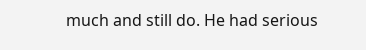much and still do. He had serious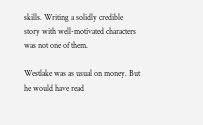skills. Writing a solidly credible story with well-motivated characters was not one of them.

Westlake was as usual on money. But he would have read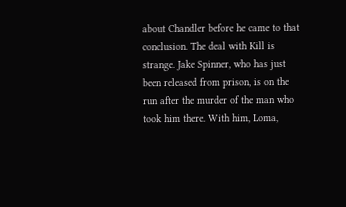about Chandler before he came to that conclusion. The deal with Kill is strange. Jake Spinner, who has just been released from prison, is on the run after the murder of the man who took him there. With him, Loma,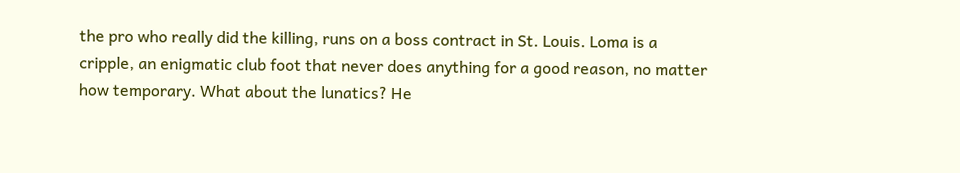the pro who really did the killing, runs on a boss contract in St. Louis. Loma is a cripple, an enigmatic club foot that never does anything for a good reason, no matter how temporary. What about the lunatics? He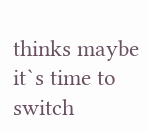thinks maybe it`s time to switch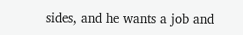sides, and he wants a job and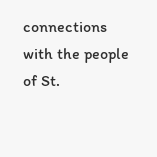connections with the people of St.